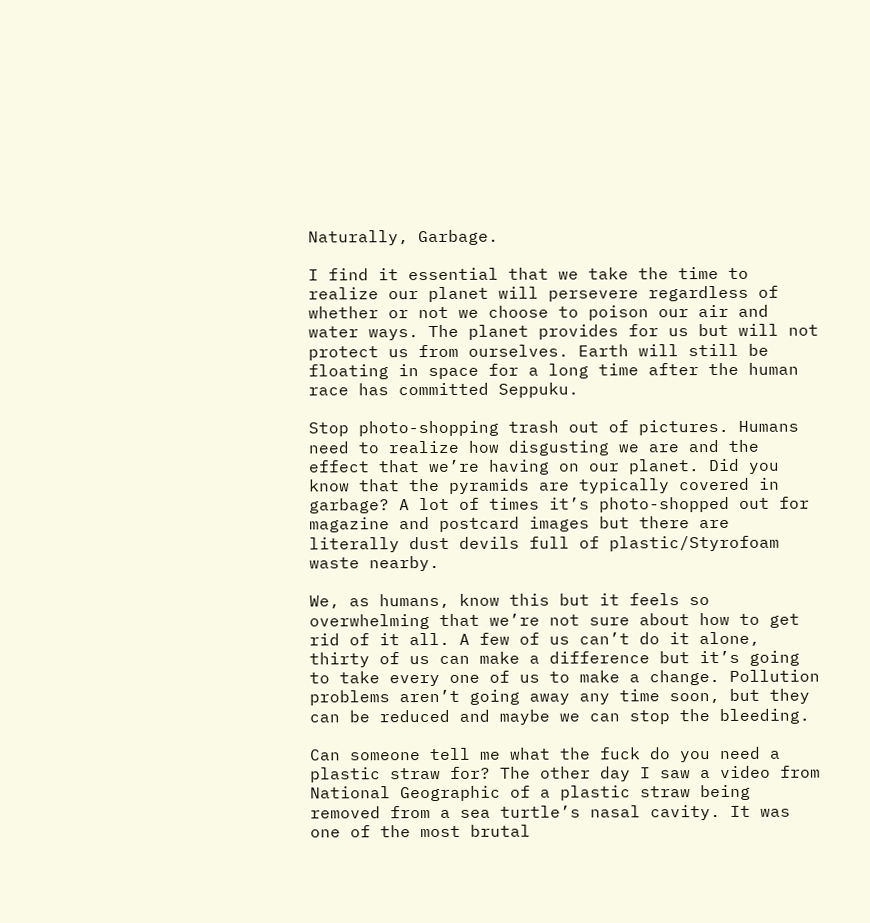Naturally, Garbage.

I find it essential that we take the time to realize our planet will persevere regardless of whether or not we choose to poison our air and water ways. The planet provides for us but will not protect us from ourselves. Earth will still be floating in space for a long time after the human race has committed Seppuku.

Stop photo-shopping trash out of pictures. Humans need to realize how disgusting we are and the effect that we’re having on our planet. Did you know that the pyramids are typically covered in garbage? A lot of times it’s photo-shopped out for magazine and postcard images but there are literally dust devils full of plastic/Styrofoam waste nearby.

We, as humans, know this but it feels so overwhelming that we’re not sure about how to get rid of it all. A few of us can’t do it alone, thirty of us can make a difference but it’s going to take every one of us to make a change. Pollution problems aren’t going away any time soon, but they can be reduced and maybe we can stop the bleeding.

Can someone tell me what the fuck do you need a plastic straw for? The other day I saw a video from National Geographic of a plastic straw being removed from a sea turtle’s nasal cavity. It was one of the most brutal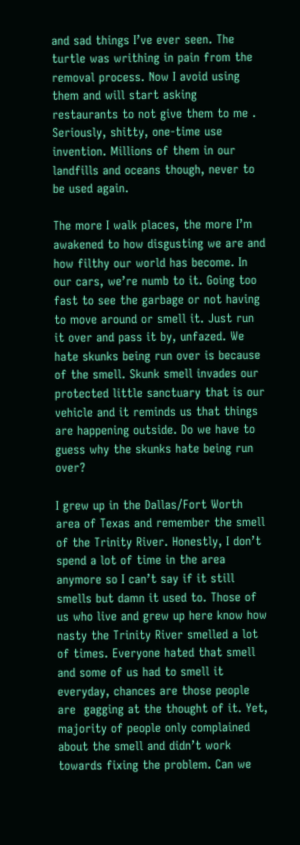and sad things I’ve ever seen. The turtle was writhing in pain from the removal process. Now I avoid using them and will start asking restaurants to not give them to me . Seriously, shitty, one-time use invention. Millions of them in our landfills and oceans though, never to be used again.

The more I walk places, the more I’m awakened to how disgusting we are and how filthy our world has become. In our cars, we’re numb to it. Going too fast to see the garbage or not having to move around or smell it. Just run it over and pass it by, unfazed. We hate skunks being run over is because of the smell. Skunk smell invades our protected little sanctuary that is our vehicle and it reminds us that things are happening outside. Do we have to guess why the skunks hate being run over?

I grew up in the Dallas/Fort Worth area of Texas and remember the smell of the Trinity River. Honestly, I don’t spend a lot of time in the area anymore so I can’t say if it still smells but damn it used to. Those of us who live and grew up here know how nasty the Trinity River smelled a lot of times. Everyone hated that smell and some of us had to smell it everyday, chances are those people are  gagging at the thought of it. Yet, majority of people only complained about the smell and didn’t work towards fixing the problem. Can we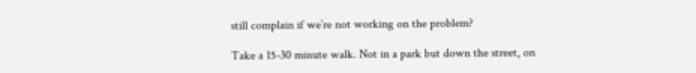still complain if we’re not working on the problem?

Take a 15-30 minute walk. Not in a park but down the street, on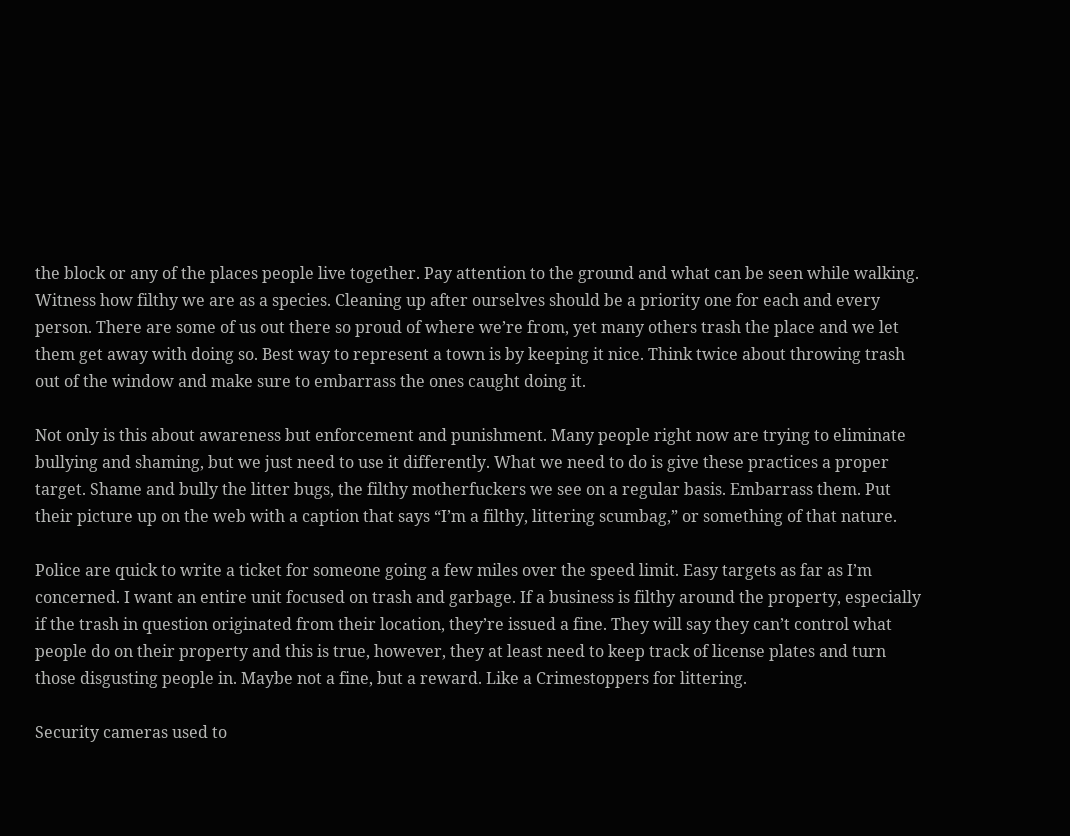the block or any of the places people live together. Pay attention to the ground and what can be seen while walking. Witness how filthy we are as a species. Cleaning up after ourselves should be a priority one for each and every person. There are some of us out there so proud of where we’re from, yet many others trash the place and we let them get away with doing so. Best way to represent a town is by keeping it nice. Think twice about throwing trash out of the window and make sure to embarrass the ones caught doing it.

Not only is this about awareness but enforcement and punishment. Many people right now are trying to eliminate bullying and shaming, but we just need to use it differently. What we need to do is give these practices a proper target. Shame and bully the litter bugs, the filthy motherfuckers we see on a regular basis. Embarrass them. Put their picture up on the web with a caption that says “I’m a filthy, littering scumbag,” or something of that nature.

Police are quick to write a ticket for someone going a few miles over the speed limit. Easy targets as far as I’m concerned. I want an entire unit focused on trash and garbage. If a business is filthy around the property, especially if the trash in question originated from their location, they’re issued a fine. They will say they can’t control what people do on their property and this is true, however, they at least need to keep track of license plates and turn those disgusting people in. Maybe not a fine, but a reward. Like a Crimestoppers for littering.

Security cameras used to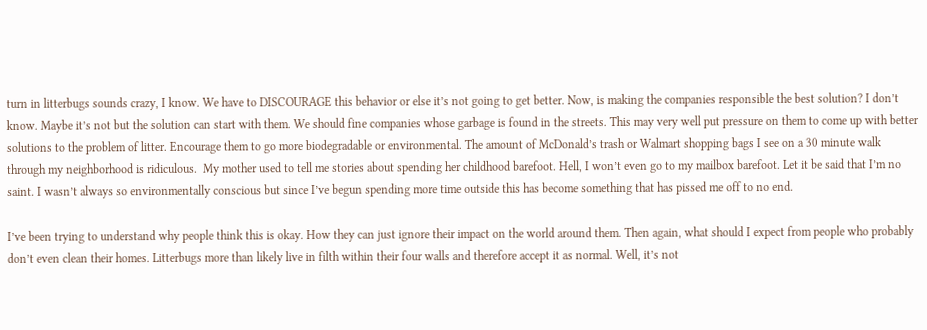turn in litterbugs sounds crazy, I know. We have to DISCOURAGE this behavior or else it’s not going to get better. Now, is making the companies responsible the best solution? I don’t know. Maybe it’s not but the solution can start with them. We should fine companies whose garbage is found in the streets. This may very well put pressure on them to come up with better solutions to the problem of litter. Encourage them to go more biodegradable or environmental. The amount of McDonald’s trash or Walmart shopping bags I see on a 30 minute walk through my neighborhood is ridiculous.  My mother used to tell me stories about spending her childhood barefoot. Hell, I won’t even go to my mailbox barefoot. Let it be said that I’m no saint. I wasn’t always so environmentally conscious but since I’ve begun spending more time outside this has become something that has pissed me off to no end.

I’ve been trying to understand why people think this is okay. How they can just ignore their impact on the world around them. Then again, what should I expect from people who probably don’t even clean their homes. Litterbugs more than likely live in filth within their four walls and therefore accept it as normal. Well, it’s not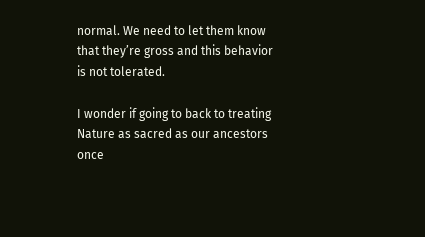normal. We need to let them know that they’re gross and this behavior is not tolerated.

I wonder if going to back to treating Nature as sacred as our ancestors once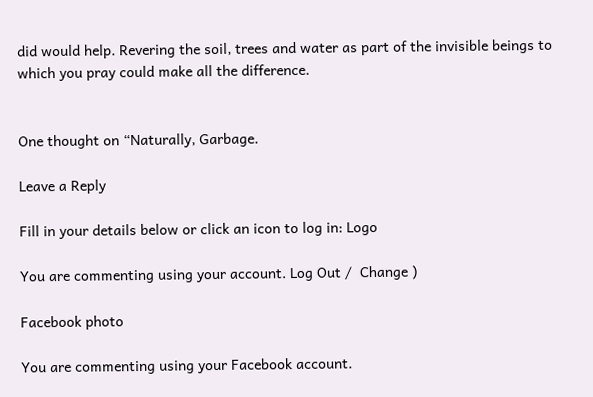did would help. Revering the soil, trees and water as part of the invisible beings to which you pray could make all the difference.


One thought on “Naturally, Garbage.

Leave a Reply

Fill in your details below or click an icon to log in: Logo

You are commenting using your account. Log Out /  Change )

Facebook photo

You are commenting using your Facebook account.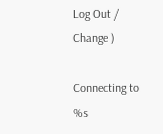Log Out /  Change )

Connecting to %s